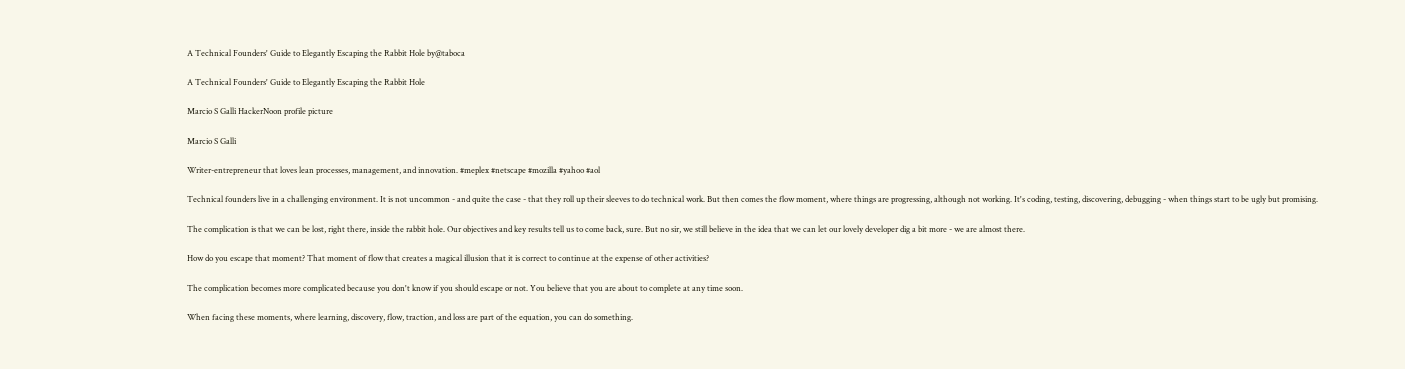A Technical Founders' Guide to Elegantly Escaping the Rabbit Hole by@taboca

A Technical Founders' Guide to Elegantly Escaping the Rabbit Hole

Marcio S Galli HackerNoon profile picture

Marcio S Galli

Writer-entrepreneur that loves lean processes, management, and innovation. #meplex #netscape #mozilla #yahoo #aol

Technical founders live in a challenging environment. It is not uncommon - and quite the case - that they roll up their sleeves to do technical work. But then comes the flow moment, where things are progressing, although not working. It's coding, testing, discovering, debugging - when things start to be ugly but promising.

The complication is that we can be lost, right there, inside the rabbit hole. Our objectives and key results tell us to come back, sure. But no sir, we still believe in the idea that we can let our lovely developer dig a bit more - we are almost there.

How do you escape that moment? That moment of flow that creates a magical illusion that it is correct to continue at the expense of other activities?

The complication becomes more complicated because you don't know if you should escape or not. You believe that you are about to complete at any time soon.

When facing these moments, where learning, discovery, flow, traction, and loss are part of the equation, you can do something.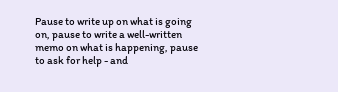Pause to write up on what is going on, pause to write a well-written memo on what is happening, pause to ask for help - and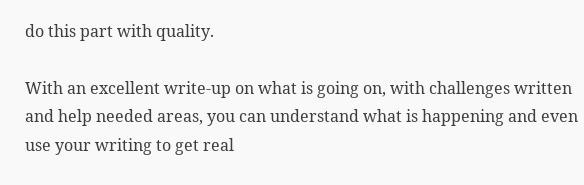do this part with quality.

With an excellent write-up on what is going on, with challenges written and help needed areas, you can understand what is happening and even use your writing to get real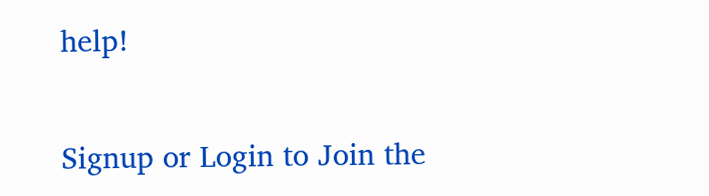help!


Signup or Login to Join the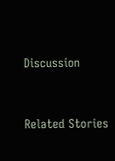Discussion


Related Stories